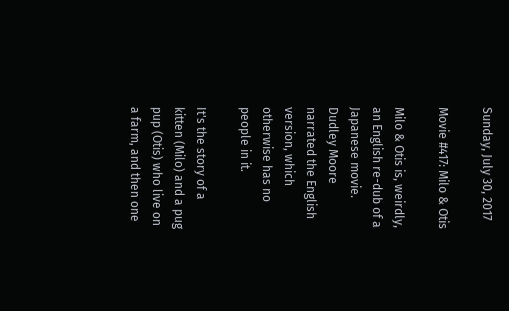Sunday, July 30, 2017

Movie #417: Milo & Otis

Milo & Otis is, weirdly, an English re-dub of a Japanese movie. Dudley Moore narrated the English version, which otherwise has no people in it.

It's the story of a kitten (Milo) and a pug pup (Otis) who live on a farm, and then one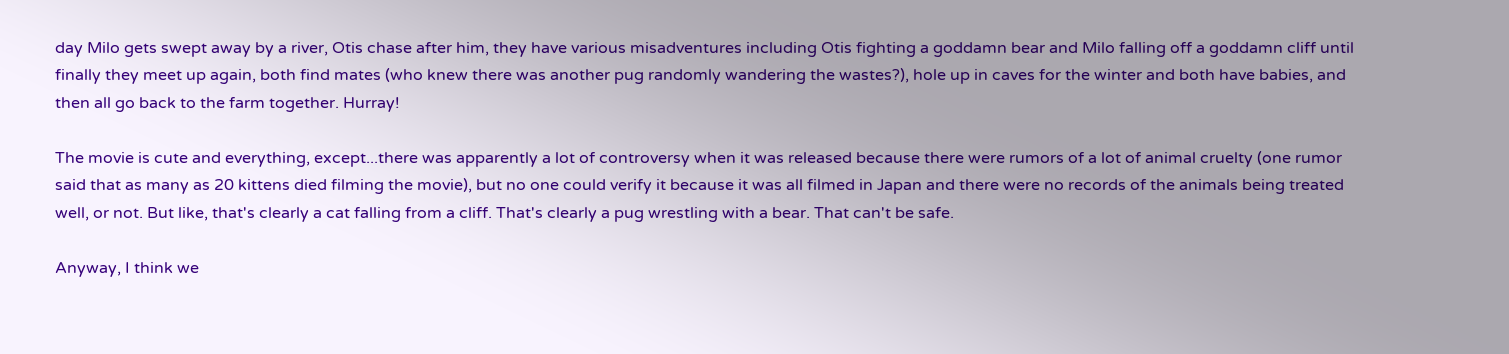day Milo gets swept away by a river, Otis chase after him, they have various misadventures including Otis fighting a goddamn bear and Milo falling off a goddamn cliff until finally they meet up again, both find mates (who knew there was another pug randomly wandering the wastes?), hole up in caves for the winter and both have babies, and then all go back to the farm together. Hurray!

The movie is cute and everything, except...there was apparently a lot of controversy when it was released because there were rumors of a lot of animal cruelty (one rumor said that as many as 20 kittens died filming the movie), but no one could verify it because it was all filmed in Japan and there were no records of the animals being treated well, or not. But like, that's clearly a cat falling from a cliff. That's clearly a pug wrestling with a bear. That can't be safe.

Anyway, I think we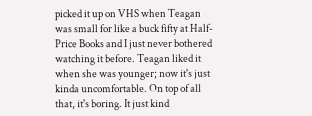picked it up on VHS when Teagan was small for like a buck fifty at Half-Price Books and I just never bothered watching it before. Teagan liked it when she was younger; now it's just kinda uncomfortable. On top of all that, it's boring. It just kind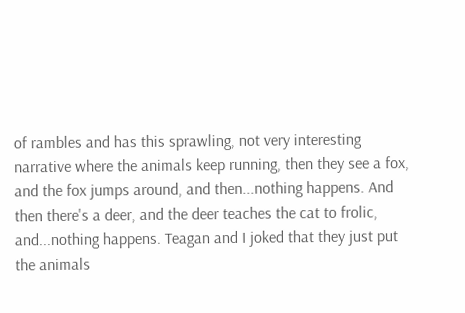of rambles and has this sprawling, not very interesting narrative where the animals keep running, then they see a fox, and the fox jumps around, and then...nothing happens. And then there's a deer, and the deer teaches the cat to frolic, and...nothing happens. Teagan and I joked that they just put the animals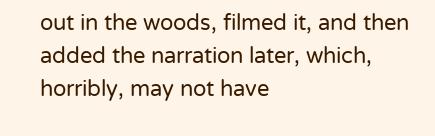out in the woods, filmed it, and then added the narration later, which, horribly, may not have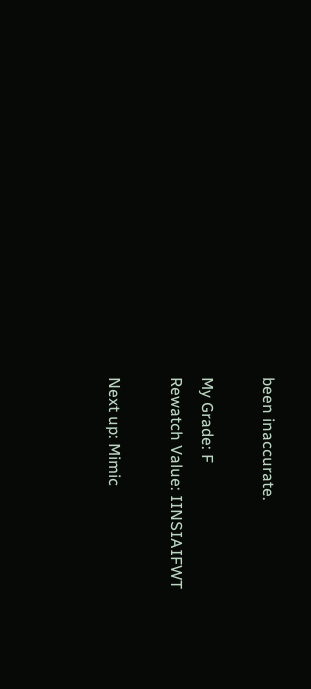been inaccurate.

My Grade: F
Rewatch Value: IINSIAIFWT

Next up: Mimic